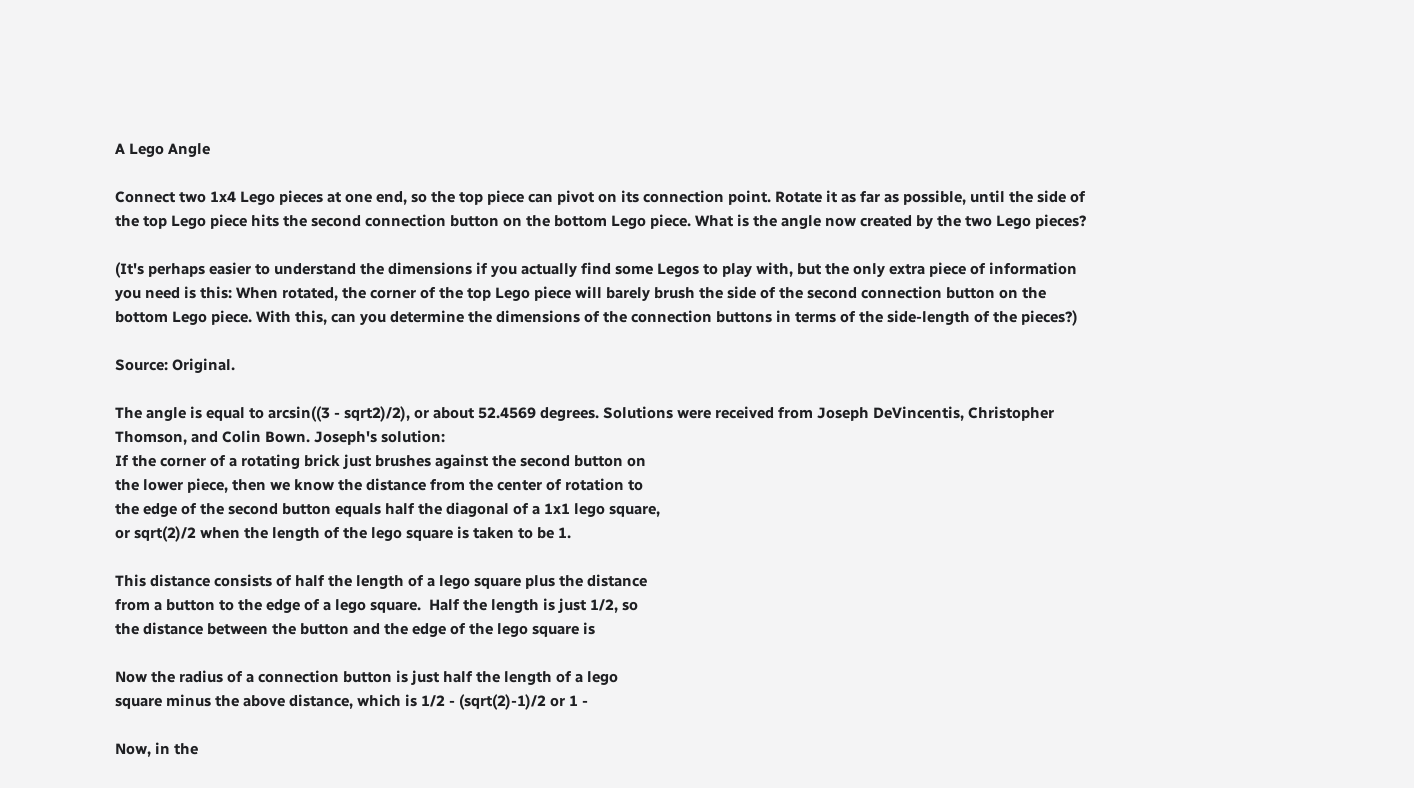A Lego Angle

Connect two 1x4 Lego pieces at one end, so the top piece can pivot on its connection point. Rotate it as far as possible, until the side of the top Lego piece hits the second connection button on the bottom Lego piece. What is the angle now created by the two Lego pieces?

(It's perhaps easier to understand the dimensions if you actually find some Legos to play with, but the only extra piece of information you need is this: When rotated, the corner of the top Lego piece will barely brush the side of the second connection button on the bottom Lego piece. With this, can you determine the dimensions of the connection buttons in terms of the side-length of the pieces?)

Source: Original.

The angle is equal to arcsin((3 - sqrt2)/2), or about 52.4569 degrees. Solutions were received from Joseph DeVincentis, Christopher Thomson, and Colin Bown. Joseph's solution:
If the corner of a rotating brick just brushes against the second button on
the lower piece, then we know the distance from the center of rotation to
the edge of the second button equals half the diagonal of a 1x1 lego square,
or sqrt(2)/2 when the length of the lego square is taken to be 1.

This distance consists of half the length of a lego square plus the distance
from a button to the edge of a lego square.  Half the length is just 1/2, so
the distance between the button and the edge of the lego square is

Now the radius of a connection button is just half the length of a lego
square minus the above distance, which is 1/2 - (sqrt(2)-1)/2 or 1 -

Now, in the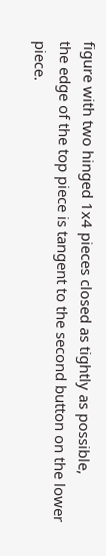figure with two hinged 1x4 pieces closed as tightly as possible,
the edge of the top piece is tangent to the second button on the lower
piece.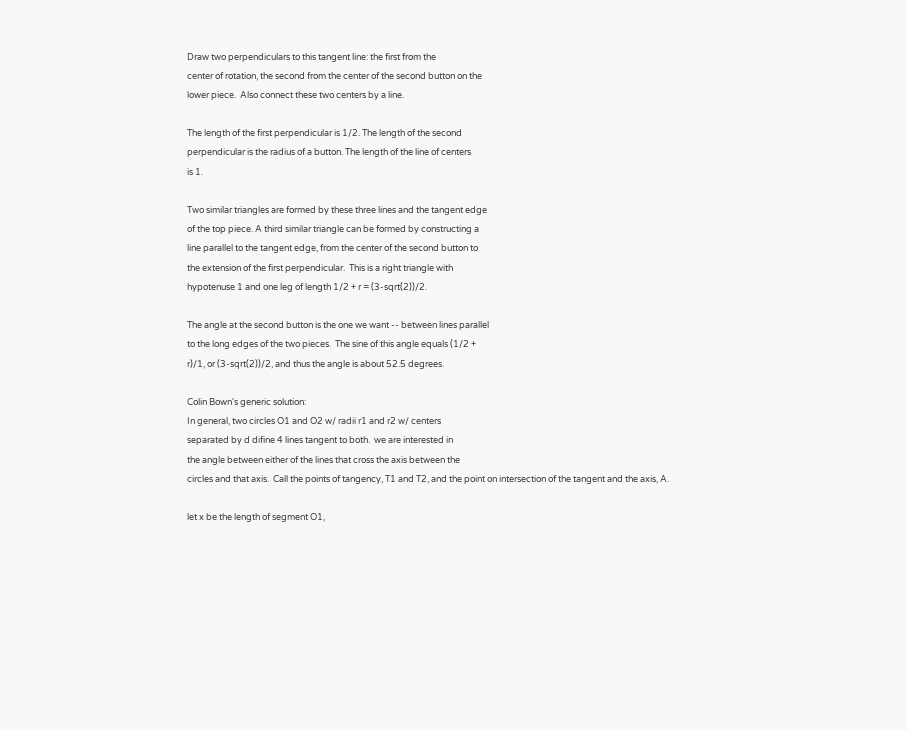Draw two perpendiculars to this tangent line: the first from the
center of rotation, the second from the center of the second button on the
lower piece.  Also connect these two centers by a line.

The length of the first perpendicular is 1/2. The length of the second
perpendicular is the radius of a button. The length of the line of centers
is 1.

Two similar triangles are formed by these three lines and the tangent edge
of the top piece. A third similar triangle can be formed by constructing a
line parallel to the tangent edge, from the center of the second button to
the extension of the first perpendicular.  This is a right triangle with
hypotenuse 1 and one leg of length 1/2 + r = (3-sqrt(2))/2.

The angle at the second button is the one we want -- between lines parallel
to the long edges of the two pieces.  The sine of this angle equals (1/2 +
r)/1, or (3-sqrt(2))/2, and thus the angle is about 52.5 degrees.

Colin Bown's generic solution:
In general, two circles O1 and O2 w/ radii r1 and r2 w/ centers
separated by d difine 4 lines tangent to both.  we are interested in
the angle between either of the lines that cross the axis between the
circles and that axis.  Call the points of tangency, T1 and T2, and the point on intersection of the tangent and the axis, A.

let x be the length of segment O1,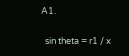A1.

  sin theta = r1 / x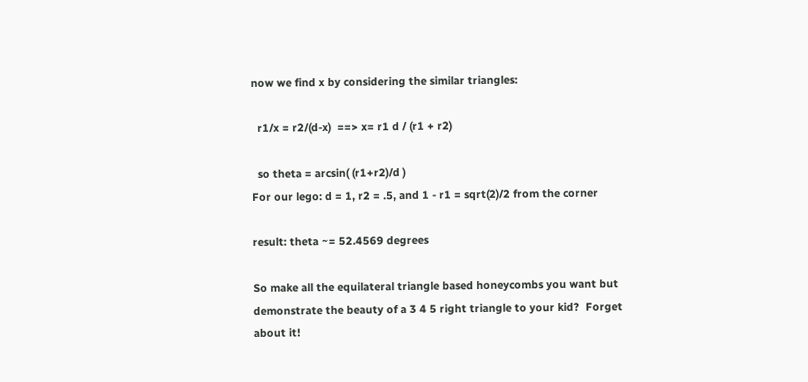now we find x by considering the similar triangles:

  r1/x = r2/(d-x)  ==> x= r1 d / (r1 + r2)

  so theta = arcsin( (r1+r2)/d )
For our lego: d = 1, r2 = .5, and 1 - r1 = sqrt(2)/2 from the corner

result: theta ~= 52.4569 degrees

So make all the equilateral triangle based honeycombs you want but
demonstrate the beauty of a 3 4 5 right triangle to your kid?  Forget
about it!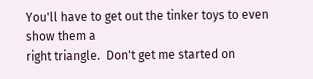You'll have to get out the tinker toys to even show them a
right triangle.  Don't get me started on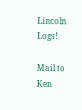Lincoln Logs!

Mail to Ken